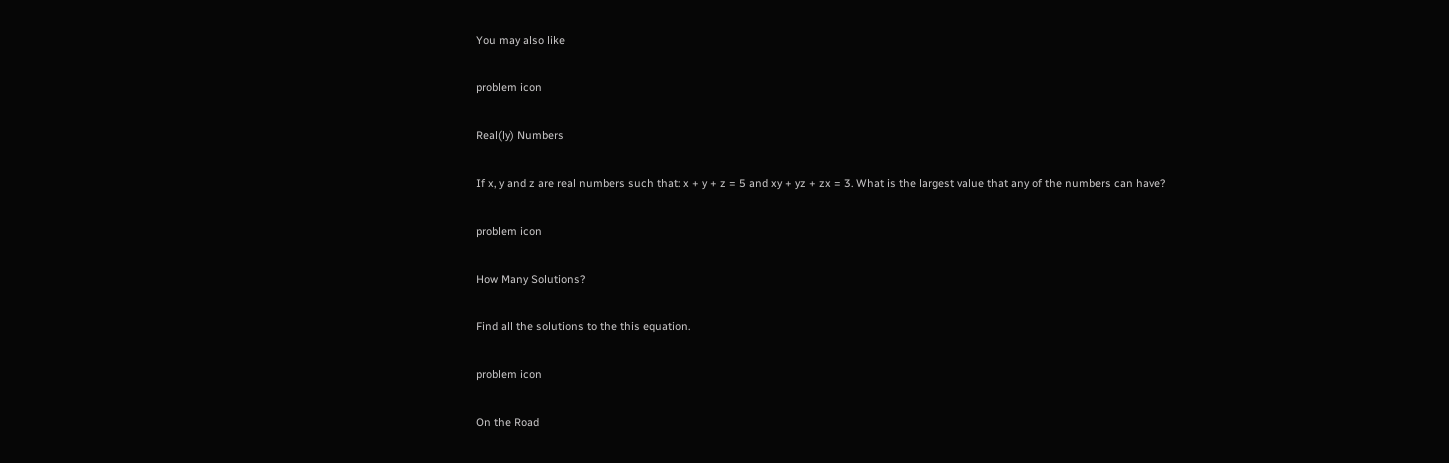You may also like

problem icon

Real(ly) Numbers

If x, y and z are real numbers such that: x + y + z = 5 and xy + yz + zx = 3. What is the largest value that any of the numbers can have?

problem icon

How Many Solutions?

Find all the solutions to the this equation.

problem icon

On the Road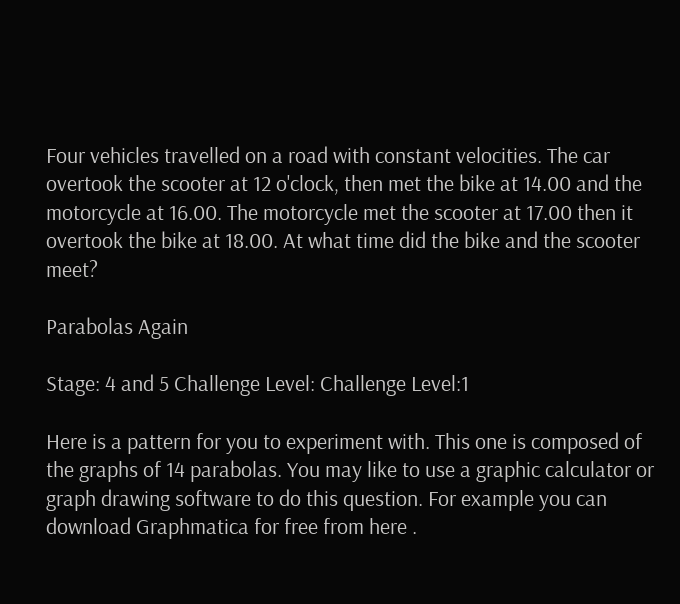Four vehicles travelled on a road with constant velocities. The car overtook the scooter at 12 o'clock, then met the bike at 14.00 and the motorcycle at 16.00. The motorcycle met the scooter at 17.00 then it overtook the bike at 18.00. At what time did the bike and the scooter meet?

Parabolas Again

Stage: 4 and 5 Challenge Level: Challenge Level:1

Here is a pattern for you to experiment with. This one is composed of the graphs of 14 parabolas. You may like to use a graphic calculator or graph drawing software to do this question. For example you can download Graphmatica for free from here .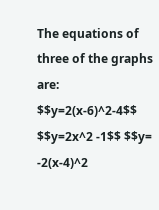The equations of three of the graphs are: $$y=2(x-6)^2-4$$ $$y=2x^2 -1$$ $$y= -2(x-4)^2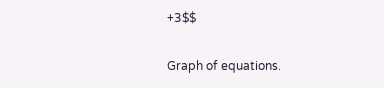+3$$

Graph of equations.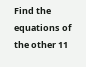Find the equations of the other 11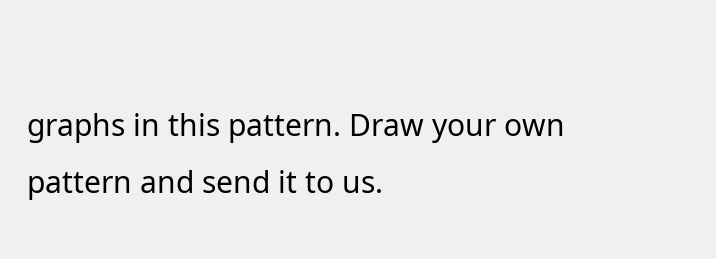graphs in this pattern. Draw your own pattern and send it to us.